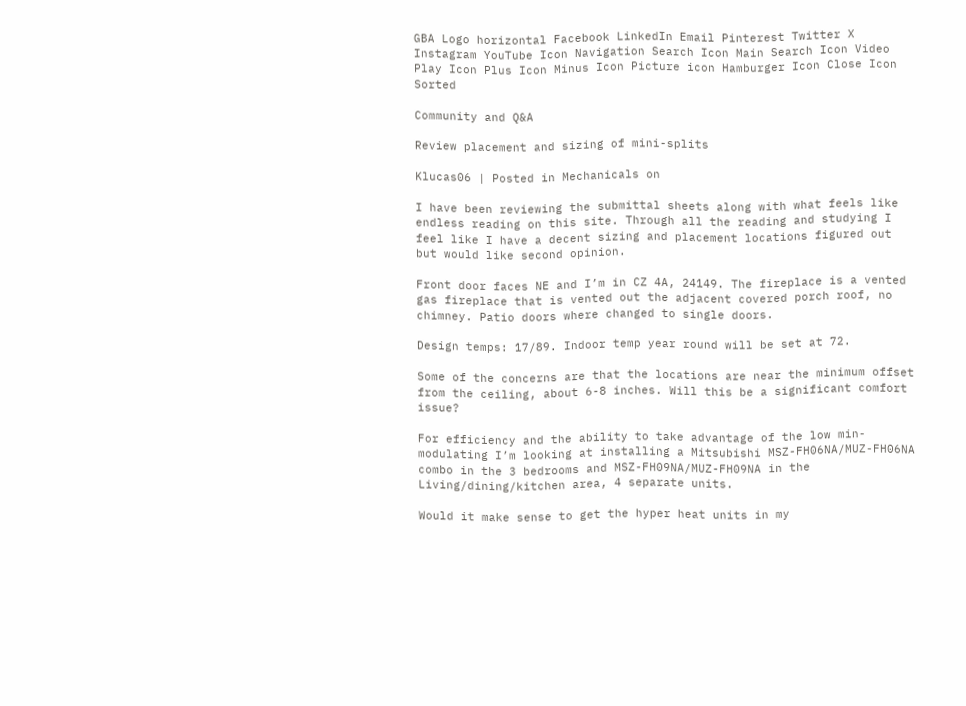GBA Logo horizontal Facebook LinkedIn Email Pinterest Twitter X Instagram YouTube Icon Navigation Search Icon Main Search Icon Video Play Icon Plus Icon Minus Icon Picture icon Hamburger Icon Close Icon Sorted

Community and Q&A

Review placement and sizing of mini-splits

Klucas06 | Posted in Mechanicals on

I have been reviewing the submittal sheets along with what feels like endless reading on this site. Through all the reading and studying I feel like I have a decent sizing and placement locations figured out but would like second opinion.

Front door faces NE and I’m in CZ 4A, 24149. The fireplace is a vented gas fireplace that is vented out the adjacent covered porch roof, no chimney. Patio doors where changed to single doors.

Design temps: 17/89. Indoor temp year round will be set at 72.

Some of the concerns are that the locations are near the minimum offset from the ceiling, about 6-8 inches. Will this be a significant comfort issue?

For efficiency and the ability to take advantage of the low min-modulating I’m looking at installing a Mitsubishi MSZ-FH06NA/MUZ-FH06NA combo in the 3 bedrooms and MSZ-FH09NA/MUZ-FH09NA in the Living/dining/kitchen area, 4 separate units.

Would it make sense to get the hyper heat units in my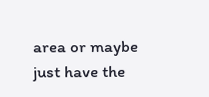area or maybe just have the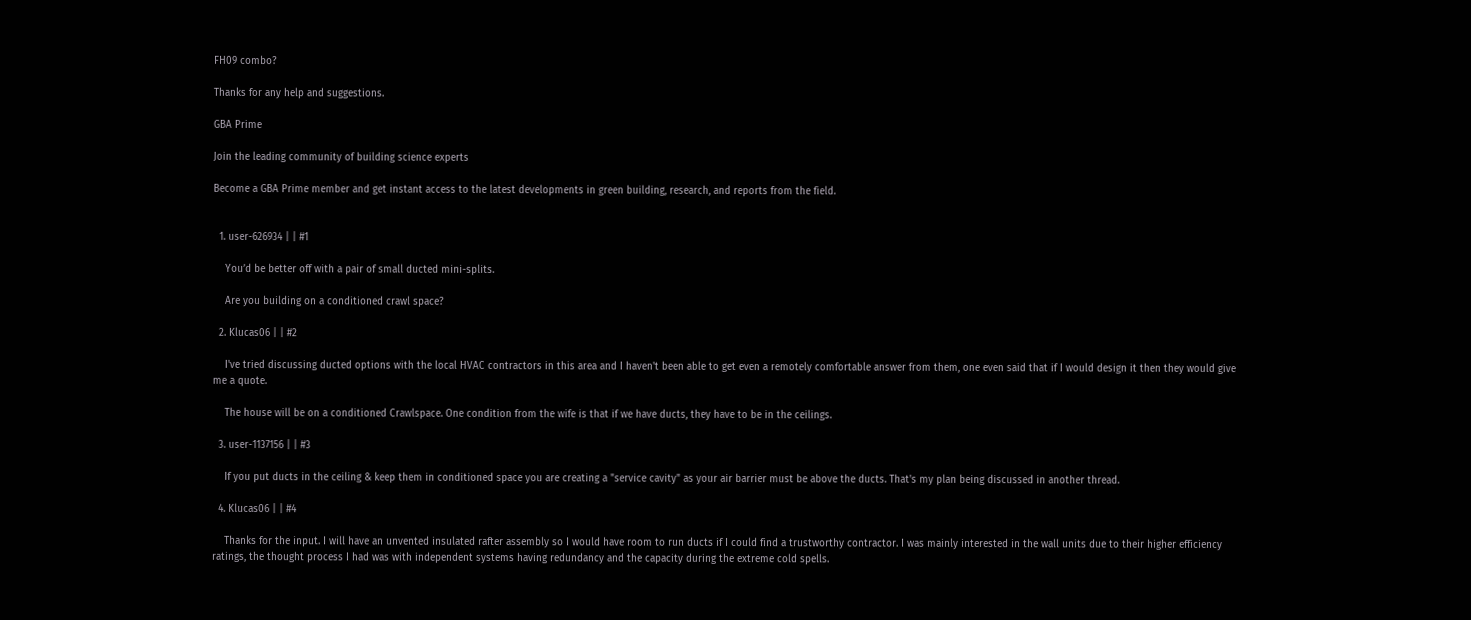FH09 combo?

Thanks for any help and suggestions.

GBA Prime

Join the leading community of building science experts

Become a GBA Prime member and get instant access to the latest developments in green building, research, and reports from the field.


  1. user-626934 | | #1

    You’d be better off with a pair of small ducted mini-splits.

    Are you building on a conditioned crawl space?

  2. Klucas06 | | #2

    I've tried discussing ducted options with the local HVAC contractors in this area and I haven't been able to get even a remotely comfortable answer from them, one even said that if I would design it then they would give me a quote.

    The house will be on a conditioned Crawlspace. One condition from the wife is that if we have ducts, they have to be in the ceilings.

  3. user-1137156 | | #3

    If you put ducts in the ceiling & keep them in conditioned space you are creating a "service cavity" as your air barrier must be above the ducts. That's my plan being discussed in another thread.

  4. Klucas06 | | #4

    Thanks for the input. I will have an unvented insulated rafter assembly so I would have room to run ducts if I could find a trustworthy contractor. I was mainly interested in the wall units due to their higher efficiency ratings, the thought process I had was with independent systems having redundancy and the capacity during the extreme cold spells.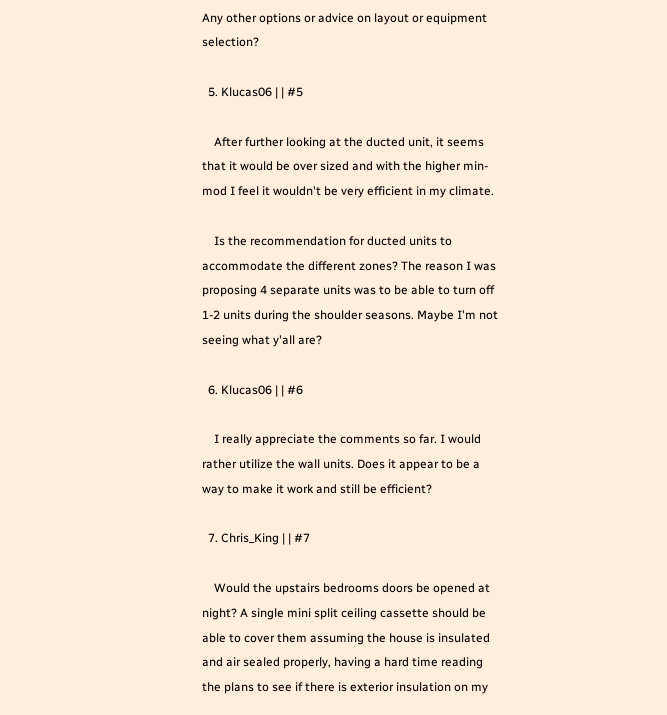Any other options or advice on layout or equipment selection?

  5. Klucas06 | | #5

    After further looking at the ducted unit, it seems that it would be over sized and with the higher min-mod I feel it wouldn't be very efficient in my climate.

    Is the recommendation for ducted units to accommodate the different zones? The reason I was proposing 4 separate units was to be able to turn off 1-2 units during the shoulder seasons. Maybe I'm not seeing what y'all are?

  6. Klucas06 | | #6

    I really appreciate the comments so far. I would rather utilize the wall units. Does it appear to be a way to make it work and still be efficient?

  7. Chris_King | | #7

    Would the upstairs bedrooms doors be opened at night? A single mini split ceiling cassette should be able to cover them assuming the house is insulated and air sealed properly, having a hard time reading the plans to see if there is exterior insulation on my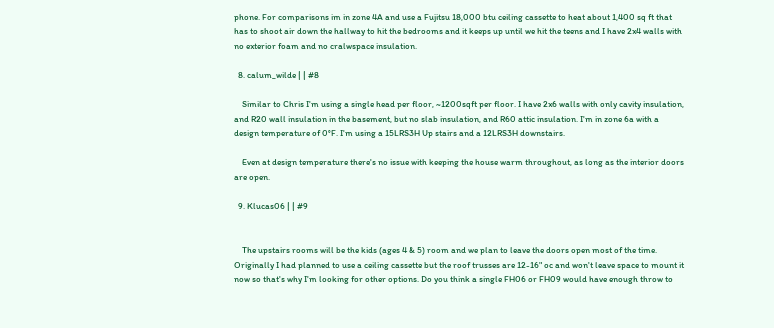phone. For comparisons im in zone 4A and use a Fujitsu 18,000 btu ceiling cassette to heat about 1,400 sq ft that has to shoot air down the hallway to hit the bedrooms and it keeps up until we hit the teens and I have 2x4 walls with no exterior foam and no cralwspace insulation.

  8. calum_wilde | | #8

    Similar to Chris I'm using a single head per floor, ~1200sqft per floor. I have 2x6 walls with only cavity insulation, and R20 wall insulation in the basement, but no slab insulation, and R60 attic insulation. I'm in zone 6a with a design temperature of 0°F. I'm using a 15LRS3H Up stairs and a 12LRS3H downstairs.

    Even at design temperature there's no issue with keeping the house warm throughout, as long as the interior doors are open.

  9. Klucas06 | | #9


    The upstairs rooms will be the kids (ages 4 & 5) room and we plan to leave the doors open most of the time. Originally I had planned to use a ceiling cassette but the roof trusses are 12-16" oc and won't leave space to mount it now so that's why I'm looking for other options. Do you think a single FH06 or FH09 would have enough throw to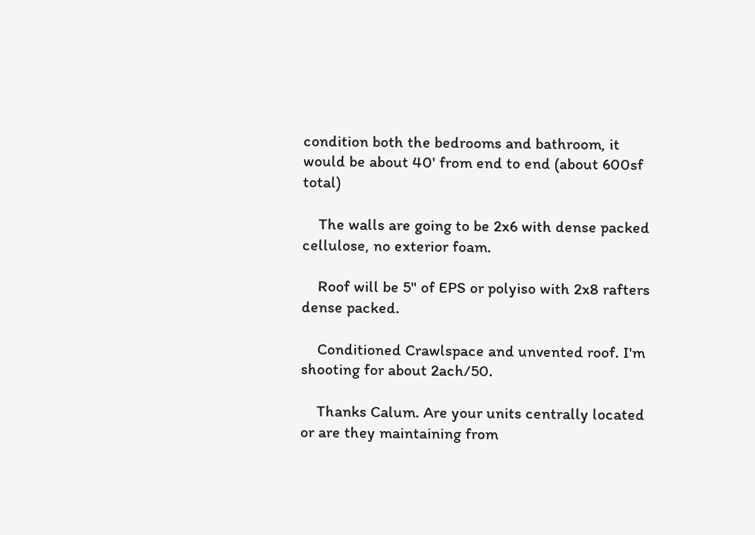condition both the bedrooms and bathroom, it would be about 40' from end to end (about 600sf total)

    The walls are going to be 2x6 with dense packed cellulose, no exterior foam.

    Roof will be 5" of EPS or polyiso with 2x8 rafters dense packed.

    Conditioned Crawlspace and unvented roof. I'm shooting for about 2ach/50.

    Thanks Calum. Are your units centrally located or are they maintaining from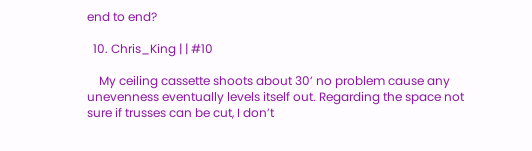end to end?

  10. Chris_King | | #10

    My ceiling cassette shoots about 30’ no problem cause any unevenness eventually levels itself out. Regarding the space not sure if trusses can be cut, I don’t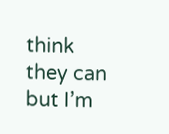think they can but I’m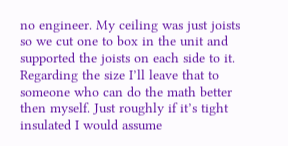no engineer. My ceiling was just joists so we cut one to box in the unit and supported the joists on each side to it. Regarding the size I’ll leave that to someone who can do the math better then myself. Just roughly if it’s tight insulated I would assume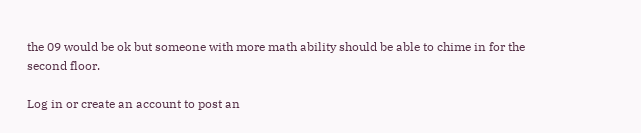the 09 would be ok but someone with more math ability should be able to chime in for the second floor.

Log in or create an account to post an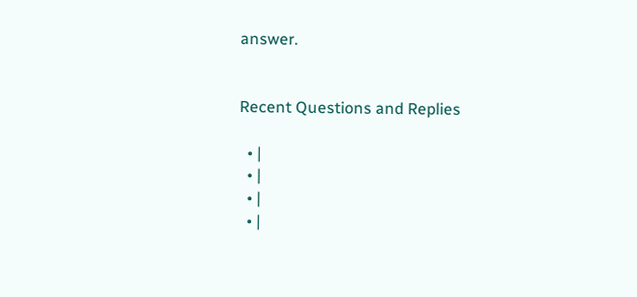answer.


Recent Questions and Replies

  • |
  • |
  • |
  • |